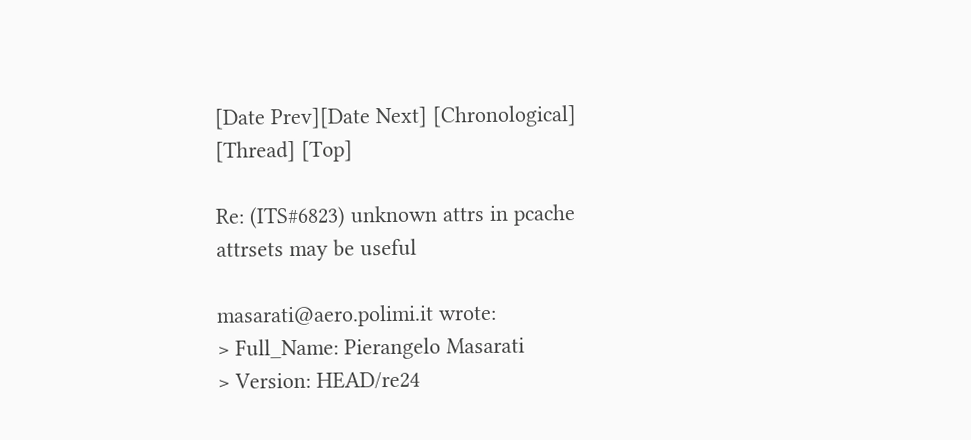[Date Prev][Date Next] [Chronological] [Thread] [Top]

Re: (ITS#6823) unknown attrs in pcache attrsets may be useful

masarati@aero.polimi.it wrote:
> Full_Name: Pierangelo Masarati
> Version: HEAD/re24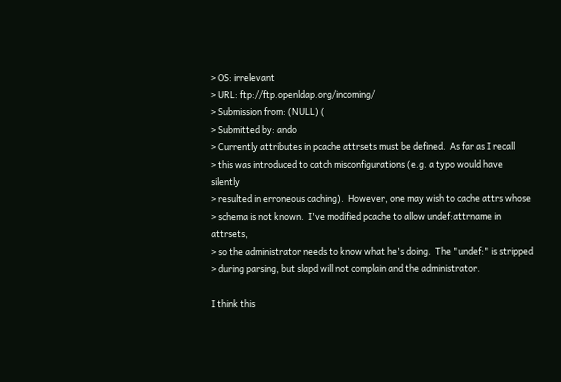> OS: irrelevant
> URL: ftp://ftp.openldap.org/incoming/
> Submission from: (NULL) (
> Submitted by: ando
> Currently attributes in pcache attrsets must be defined.  As far as I recall
> this was introduced to catch misconfigurations (e.g. a typo would have silently
> resulted in erroneous caching).  However, one may wish to cache attrs whose
> schema is not known.  I've modified pcache to allow undef:attrname in attrsets,
> so the administrator needs to know what he's doing.  The "undef:" is stripped
> during parsing, but slapd will not complain and the administrator.

I think this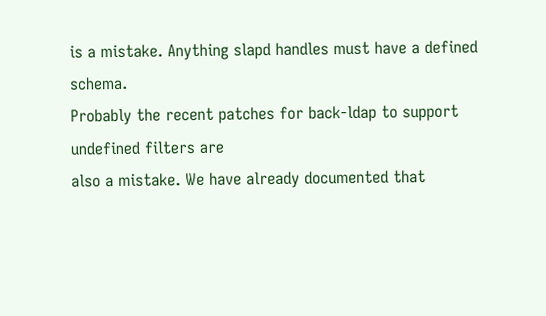is a mistake. Anything slapd handles must have a defined schema.
Probably the recent patches for back-ldap to support undefined filters are
also a mistake. We have already documented that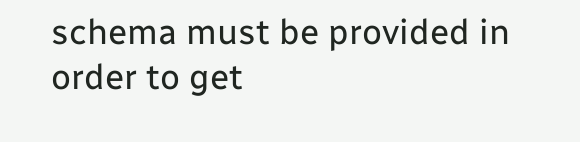schema must be provided in
order to get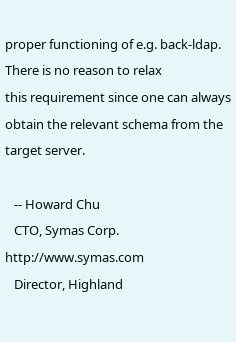proper functioning of e.g. back-ldap. There is no reason to relax
this requirement since one can always obtain the relevant schema from the
target server.

   -- Howard Chu
   CTO, Symas Corp.           http://www.symas.com
   Director, Highland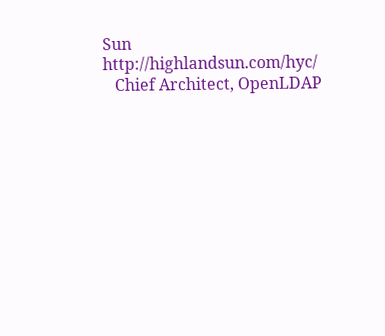Sun     http://highlandsun.com/hyc/
   Chief Architect, OpenLDAP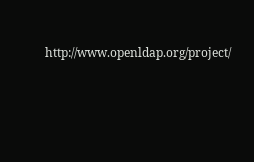http://www.openldap.org/project/